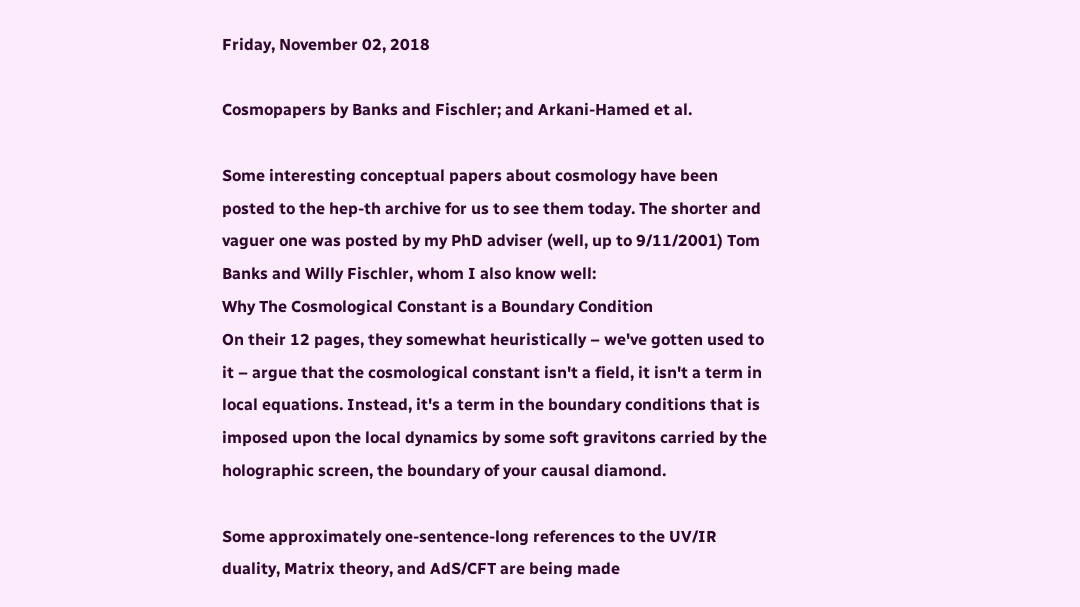Friday, November 02, 2018

Cosmopapers by Banks and Fischler; and Arkani-Hamed et al.

Some interesting conceptual papers about cosmology have been posted to the hep-th archive for us to see them today. The shorter and vaguer one was posted by my PhD adviser (well, up to 9/11/2001) Tom Banks and Willy Fischler, whom I also know well:
Why The Cosmological Constant is a Boundary Condition
On their 12 pages, they somewhat heuristically – we've gotten used to it – argue that the cosmological constant isn't a field, it isn't a term in local equations. Instead, it's a term in the boundary conditions that is imposed upon the local dynamics by some soft gravitons carried by the holographic screen, the boundary of your causal diamond.

Some approximately one-sentence-long references to the UV/IR duality, Matrix theory, and AdS/CFT are being made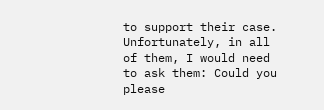to support their case. Unfortunately, in all of them, I would need to ask them: Could you please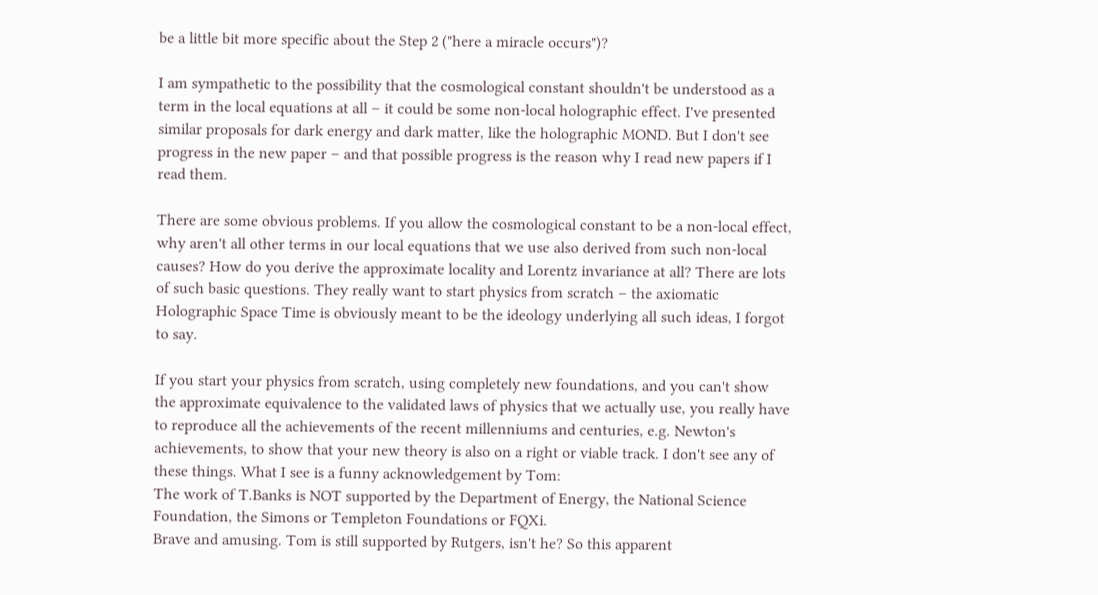be a little bit more specific about the Step 2 ("here a miracle occurs")?

I am sympathetic to the possibility that the cosmological constant shouldn't be understood as a term in the local equations at all – it could be some non-local holographic effect. I've presented similar proposals for dark energy and dark matter, like the holographic MOND. But I don't see progress in the new paper – and that possible progress is the reason why I read new papers if I read them.

There are some obvious problems. If you allow the cosmological constant to be a non-local effect, why aren't all other terms in our local equations that we use also derived from such non-local causes? How do you derive the approximate locality and Lorentz invariance at all? There are lots of such basic questions. They really want to start physics from scratch – the axiomatic Holographic Space Time is obviously meant to be the ideology underlying all such ideas, I forgot to say.

If you start your physics from scratch, using completely new foundations, and you can't show the approximate equivalence to the validated laws of physics that we actually use, you really have to reproduce all the achievements of the recent millenniums and centuries, e.g. Newton's achievements, to show that your new theory is also on a right or viable track. I don't see any of these things. What I see is a funny acknowledgement by Tom:
The work of T.Banks is NOT supported by the Department of Energy, the National Science Foundation, the Simons or Templeton Foundations or FQXi.
Brave and amusing. Tom is still supported by Rutgers, isn't he? So this apparent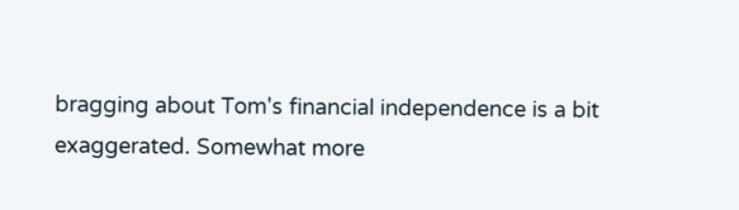bragging about Tom's financial independence is a bit exaggerated. Somewhat more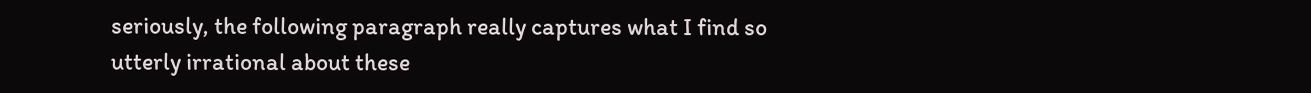seriously, the following paragraph really captures what I find so utterly irrational about these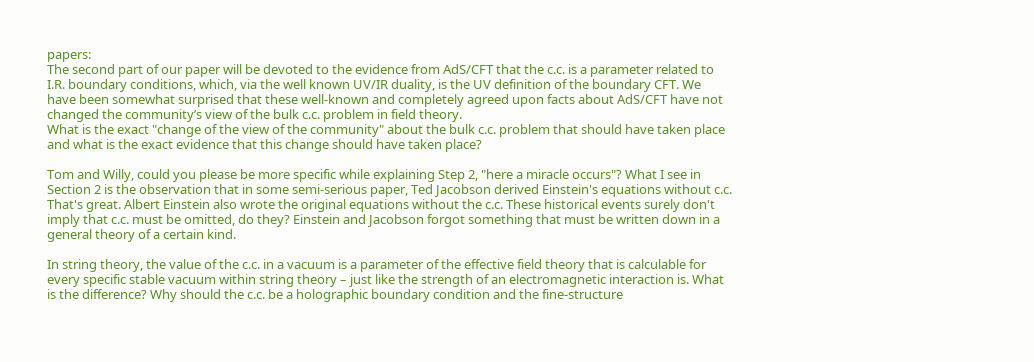papers:
The second part of our paper will be devoted to the evidence from AdS/CFT that the c.c. is a parameter related to I.R. boundary conditions, which, via the well known UV/IR duality, is the UV definition of the boundary CFT. We have been somewhat surprised that these well-known and completely agreed upon facts about AdS/CFT have not changed the community’s view of the bulk c.c. problem in field theory.
What is the exact "change of the view of the community" about the bulk c.c. problem that should have taken place and what is the exact evidence that this change should have taken place?

Tom and Willy, could you please be more specific while explaining Step 2, "here a miracle occurs"? What I see in Section 2 is the observation that in some semi-serious paper, Ted Jacobson derived Einstein's equations without c.c. That's great. Albert Einstein also wrote the original equations without the c.c. These historical events surely don't imply that c.c. must be omitted, do they? Einstein and Jacobson forgot something that must be written down in a general theory of a certain kind.

In string theory, the value of the c.c. in a vacuum is a parameter of the effective field theory that is calculable for every specific stable vacuum within string theory – just like the strength of an electromagnetic interaction is. What is the difference? Why should the c.c. be a holographic boundary condition and the fine-structure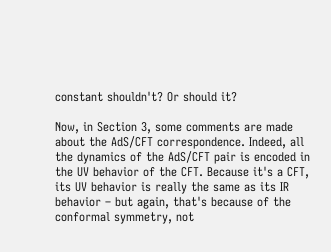constant shouldn't? Or should it?

Now, in Section 3, some comments are made about the AdS/CFT correspondence. Indeed, all the dynamics of the AdS/CFT pair is encoded in the UV behavior of the CFT. Because it's a CFT, its UV behavior is really the same as its IR behavior – but again, that's because of the conformal symmetry, not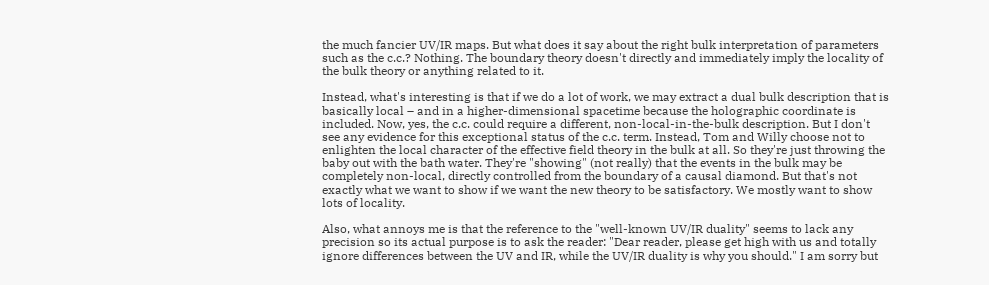the much fancier UV/IR maps. But what does it say about the right bulk interpretation of parameters such as the c.c.? Nothing. The boundary theory doesn't directly and immediately imply the locality of the bulk theory or anything related to it.

Instead, what's interesting is that if we do a lot of work, we may extract a dual bulk description that is basically local – and in a higher-dimensional spacetime because the holographic coordinate is included. Now, yes, the c.c. could require a different, non-local-in-the-bulk description. But I don't see any evidence for this exceptional status of the c.c. term. Instead, Tom and Willy choose not to enlighten the local character of the effective field theory in the bulk at all. So they're just throwing the baby out with the bath water. They're "showing" (not really) that the events in the bulk may be completely non-local, directly controlled from the boundary of a causal diamond. But that's not exactly what we want to show if we want the new theory to be satisfactory. We mostly want to show lots of locality.

Also, what annoys me is that the reference to the "well-known UV/IR duality" seems to lack any precision so its actual purpose is to ask the reader: "Dear reader, please get high with us and totally ignore differences between the UV and IR, while the UV/IR duality is why you should." I am sorry but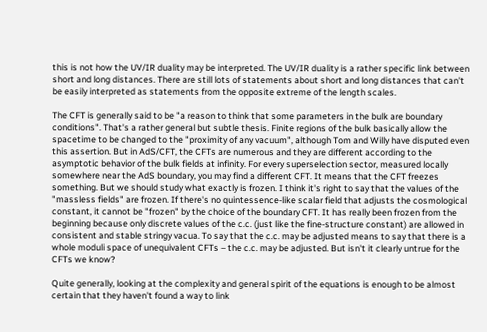this is not how the UV/IR duality may be interpreted. The UV/IR duality is a rather specific link between short and long distances. There are still lots of statements about short and long distances that can't be easily interpreted as statements from the opposite extreme of the length scales.

The CFT is generally said to be "a reason to think that some parameters in the bulk are boundary conditions". That's a rather general but subtle thesis. Finite regions of the bulk basically allow the spacetime to be changed to the "proximity of any vacuum", although Tom and Willy have disputed even this assertion. But in AdS/CFT, the CFTs are numerous and they are different according to the asymptotic behavior of the bulk fields at infinity. For every superselection sector, measured locally somewhere near the AdS boundary, you may find a different CFT. It means that the CFT freezes something. But we should study what exactly is frozen. I think it's right to say that the values of the "massless fields" are frozen. If there's no quintessence-like scalar field that adjusts the cosmological constant, it cannot be "frozen" by the choice of the boundary CFT. It has really been frozen from the beginning because only discrete values of the c.c. (just like the fine-structure constant) are allowed in consistent and stable stringy vacua. To say that the c.c. may be adjusted means to say that there is a whole moduli space of unequivalent CFTs – the c.c. may be adjusted. But isn't it clearly untrue for the CFTs we know?

Quite generally, looking at the complexity and general spirit of the equations is enough to be almost certain that they haven't found a way to link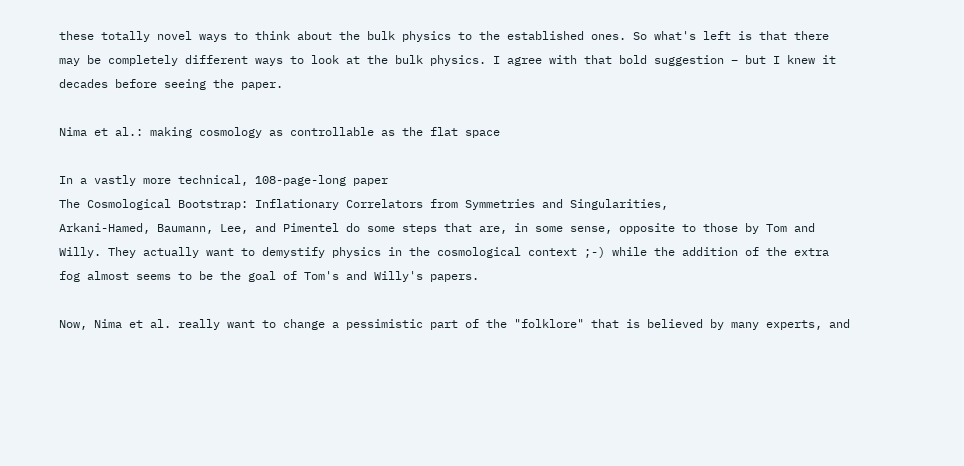these totally novel ways to think about the bulk physics to the established ones. So what's left is that there may be completely different ways to look at the bulk physics. I agree with that bold suggestion – but I knew it decades before seeing the paper.

Nima et al.: making cosmology as controllable as the flat space

In a vastly more technical, 108-page-long paper
The Cosmological Bootstrap: Inflationary Correlators from Symmetries and Singularities,
Arkani-Hamed, Baumann, Lee, and Pimentel do some steps that are, in some sense, opposite to those by Tom and Willy. They actually want to demystify physics in the cosmological context ;-) while the addition of the extra fog almost seems to be the goal of Tom's and Willy's papers.

Now, Nima et al. really want to change a pessimistic part of the "folklore" that is believed by many experts, and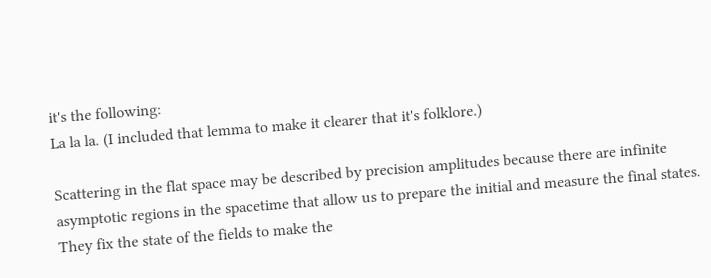it's the following:
La la la. (I included that lemma to make it clearer that it's folklore.)

Scattering in the flat space may be described by precision amplitudes because there are infinite asymptotic regions in the spacetime that allow us to prepare the initial and measure the final states. They fix the state of the fields to make the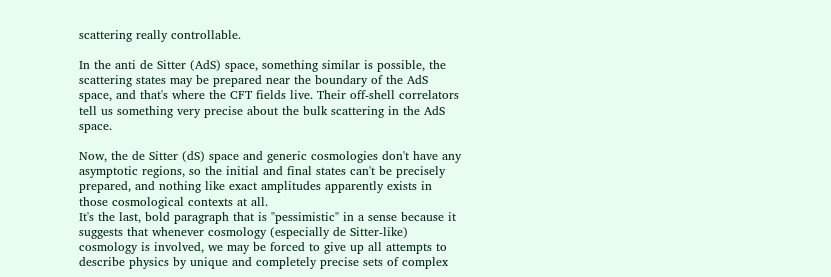scattering really controllable.

In the anti de Sitter (AdS) space, something similar is possible, the scattering states may be prepared near the boundary of the AdS space, and that's where the CFT fields live. Their off-shell correlators tell us something very precise about the bulk scattering in the AdS space.

Now, the de Sitter (dS) space and generic cosmologies don't have any asymptotic regions, so the initial and final states can't be precisely prepared, and nothing like exact amplitudes apparently exists in those cosmological contexts at all.
It's the last, bold paragraph that is "pessimistic" in a sense because it suggests that whenever cosmology (especially de Sitter-like) cosmology is involved, we may be forced to give up all attempts to describe physics by unique and completely precise sets of complex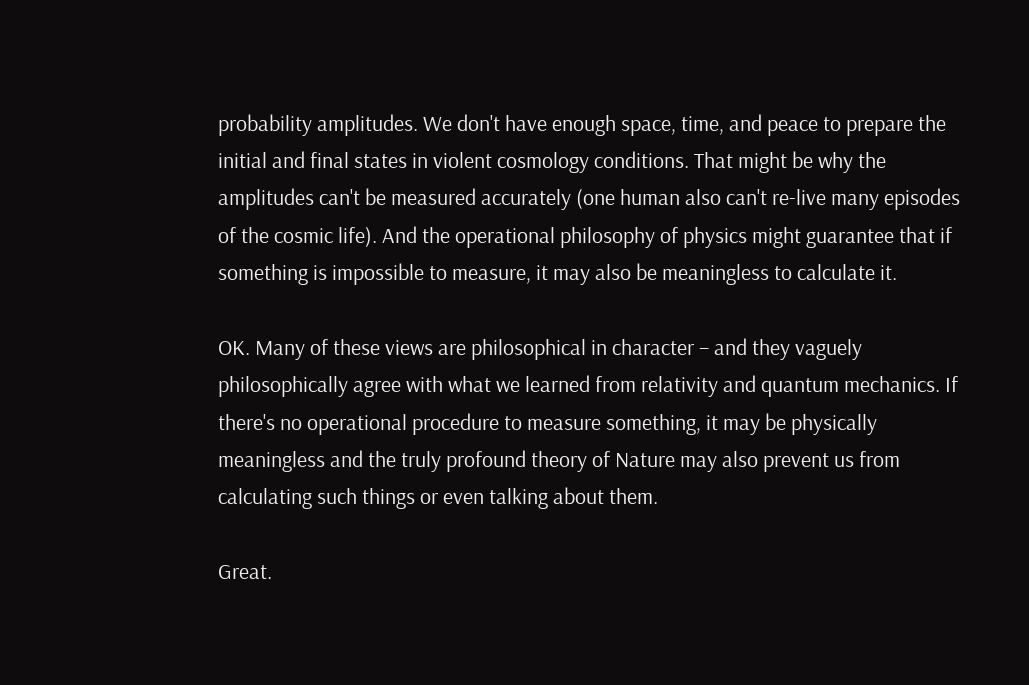probability amplitudes. We don't have enough space, time, and peace to prepare the initial and final states in violent cosmology conditions. That might be why the amplitudes can't be measured accurately (one human also can't re-live many episodes of the cosmic life). And the operational philosophy of physics might guarantee that if something is impossible to measure, it may also be meaningless to calculate it.

OK. Many of these views are philosophical in character – and they vaguely philosophically agree with what we learned from relativity and quantum mechanics. If there's no operational procedure to measure something, it may be physically meaningless and the truly profound theory of Nature may also prevent us from calculating such things or even talking about them.

Great.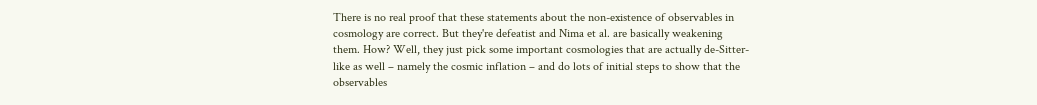There is no real proof that these statements about the non-existence of observables in cosmology are correct. But they're defeatist and Nima et al. are basically weakening them. How? Well, they just pick some important cosmologies that are actually de-Sitter-like as well – namely the cosmic inflation – and do lots of initial steps to show that the observables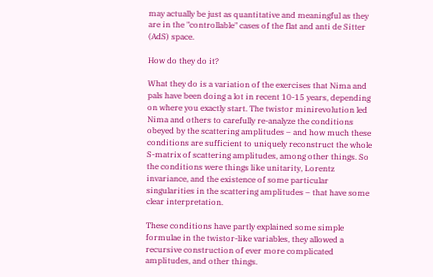may actually be just as quantitative and meaningful as they are in the "controllable" cases of the flat and anti de Sitter (AdS) space.

How do they do it?

What they do is a variation of the exercises that Nima and pals have been doing a lot in recent 10-15 years, depending on where you exactly start. The twistor minirevolution led Nima and others to carefully re-analyze the conditions obeyed by the scattering amplitudes – and how much these conditions are sufficient to uniquely reconstruct the whole S-matrix of scattering amplitudes, among other things. So the conditions were things like unitarity, Lorentz invariance, and the existence of some particular singularities in the scattering amplitudes – that have some clear interpretation.

These conditions have partly explained some simple formulae in the twistor-like variables, they allowed a recursive construction of ever more complicated amplitudes, and other things.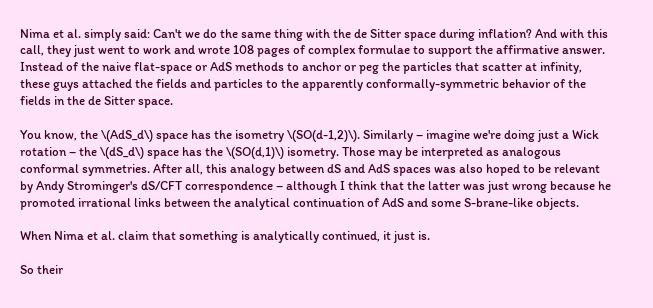Nima et al. simply said: Can't we do the same thing with the de Sitter space during inflation? And with this call, they just went to work and wrote 108 pages of complex formulae to support the affirmative answer. Instead of the naive flat-space or AdS methods to anchor or peg the particles that scatter at infinity, these guys attached the fields and particles to the apparently conformally-symmetric behavior of the fields in the de Sitter space.

You know, the \(AdS_d\) space has the isometry \(SO(d-1,2)\). Similarly – imagine we're doing just a Wick rotation – the \(dS_d\) space has the \(SO(d,1)\) isometry. Those may be interpreted as analogous conformal symmetries. After all, this analogy between dS and AdS spaces was also hoped to be relevant by Andy Strominger's dS/CFT correspondence – although I think that the latter was just wrong because he promoted irrational links between the analytical continuation of AdS and some S-brane-like objects.

When Nima et al. claim that something is analytically continued, it just is.

So their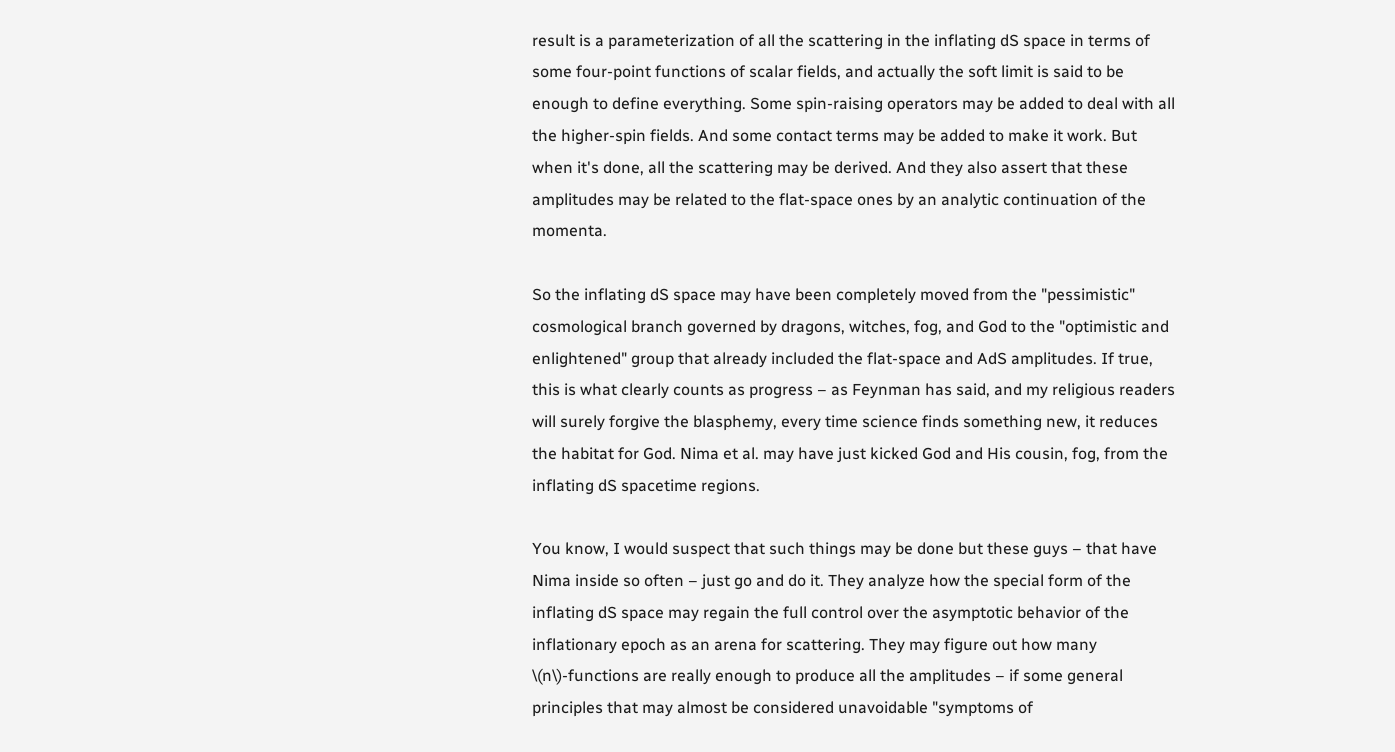result is a parameterization of all the scattering in the inflating dS space in terms of some four-point functions of scalar fields, and actually the soft limit is said to be enough to define everything. Some spin-raising operators may be added to deal with all the higher-spin fields. And some contact terms may be added to make it work. But when it's done, all the scattering may be derived. And they also assert that these amplitudes may be related to the flat-space ones by an analytic continuation of the momenta.

So the inflating dS space may have been completely moved from the "pessimistic" cosmological branch governed by dragons, witches, fog, and God to the "optimistic and enlightened" group that already included the flat-space and AdS amplitudes. If true, this is what clearly counts as progress – as Feynman has said, and my religious readers will surely forgive the blasphemy, every time science finds something new, it reduces the habitat for God. Nima et al. may have just kicked God and His cousin, fog, from the inflating dS spacetime regions.

You know, I would suspect that such things may be done but these guys – that have Nima inside so often – just go and do it. They analyze how the special form of the inflating dS space may regain the full control over the asymptotic behavior of the inflationary epoch as an arena for scattering. They may figure out how many \(n\)-functions are really enough to produce all the amplitudes – if some general principles that may almost be considered unavoidable "symptoms of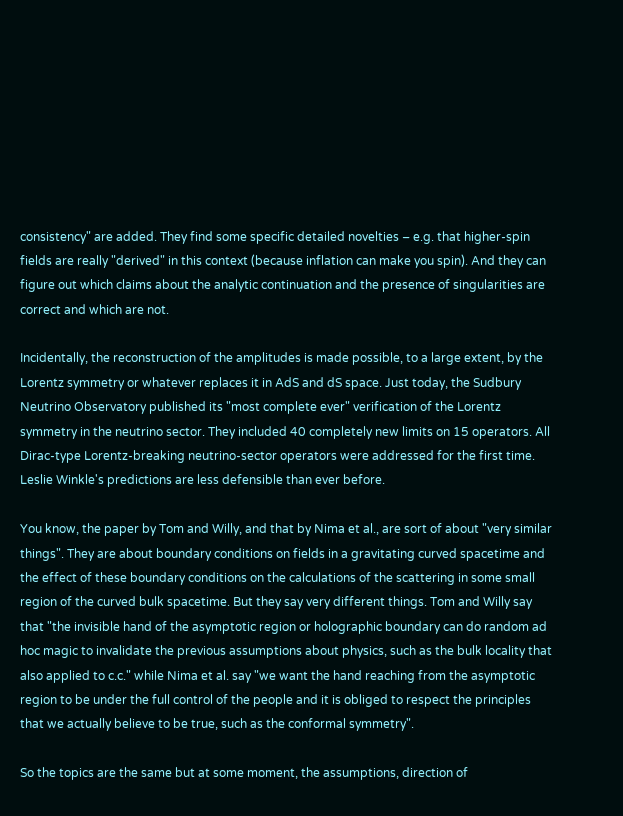consistency" are added. They find some specific detailed novelties – e.g. that higher-spin fields are really "derived" in this context (because inflation can make you spin). And they can figure out which claims about the analytic continuation and the presence of singularities are correct and which are not.

Incidentally, the reconstruction of the amplitudes is made possible, to a large extent, by the Lorentz symmetry or whatever replaces it in AdS and dS space. Just today, the Sudbury Neutrino Observatory published its "most complete ever" verification of the Lorentz symmetry in the neutrino sector. They included 40 completely new limits on 15 operators. All Dirac-type Lorentz-breaking neutrino-sector operators were addressed for the first time. Leslie Winkle's predictions are less defensible than ever before.

You know, the paper by Tom and Willy, and that by Nima et al., are sort of about "very similar things". They are about boundary conditions on fields in a gravitating curved spacetime and the effect of these boundary conditions on the calculations of the scattering in some small region of the curved bulk spacetime. But they say very different things. Tom and Willy say that "the invisible hand of the asymptotic region or holographic boundary can do random ad hoc magic to invalidate the previous assumptions about physics, such as the bulk locality that also applied to c.c." while Nima et al. say "we want the hand reaching from the asymptotic region to be under the full control of the people and it is obliged to respect the principles that we actually believe to be true, such as the conformal symmetry".

So the topics are the same but at some moment, the assumptions, direction of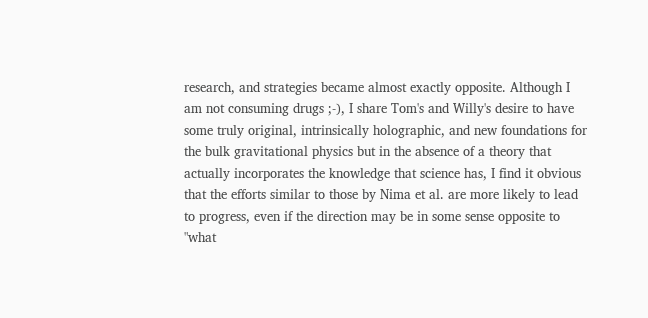research, and strategies became almost exactly opposite. Although I am not consuming drugs ;-), I share Tom's and Willy's desire to have some truly original, intrinsically holographic, and new foundations for the bulk gravitational physics but in the absence of a theory that actually incorporates the knowledge that science has, I find it obvious that the efforts similar to those by Nima et al. are more likely to lead to progress, even if the direction may be in some sense opposite to "what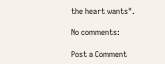the heart wants".

No comments:

Post a Comment